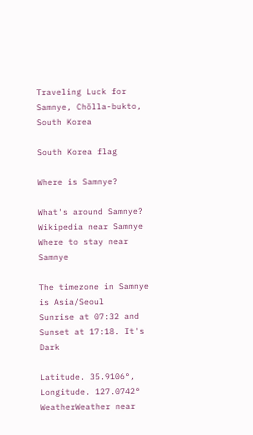Traveling Luck for Samnye, Chŏlla-bukto, South Korea

South Korea flag

Where is Samnye?

What's around Samnye?
Wikipedia near Samnye
Where to stay near Samnye

The timezone in Samnye is Asia/Seoul
Sunrise at 07:32 and Sunset at 17:18. It's Dark

Latitude. 35.9106°, Longitude. 127.0742°
WeatherWeather near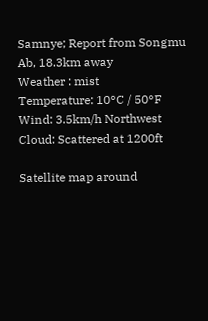Samnye; Report from Songmu Ab, 18.3km away
Weather : mist
Temperature: 10°C / 50°F
Wind: 3.5km/h Northwest
Cloud: Scattered at 1200ft

Satellite map around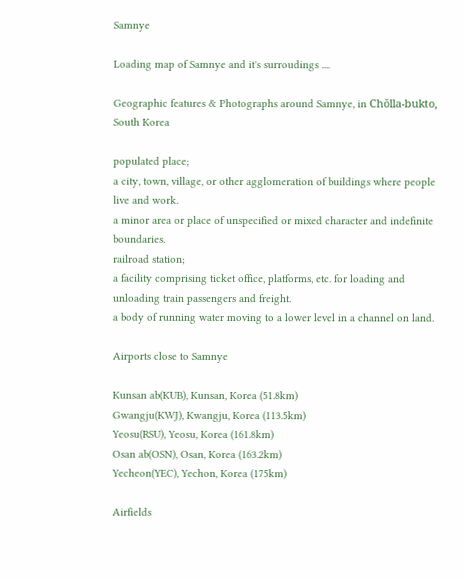Samnye

Loading map of Samnye and it's surroudings ....

Geographic features & Photographs around Samnye, in Chŏlla-bukto, South Korea

populated place;
a city, town, village, or other agglomeration of buildings where people live and work.
a minor area or place of unspecified or mixed character and indefinite boundaries.
railroad station;
a facility comprising ticket office, platforms, etc. for loading and unloading train passengers and freight.
a body of running water moving to a lower level in a channel on land.

Airports close to Samnye

Kunsan ab(KUB), Kunsan, Korea (51.8km)
Gwangju(KWJ), Kwangju, Korea (113.5km)
Yeosu(RSU), Yeosu, Korea (161.8km)
Osan ab(OSN), Osan, Korea (163.2km)
Yecheon(YEC), Yechon, Korea (175km)

Airfields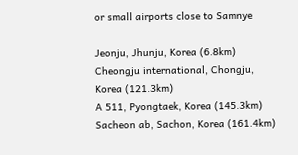or small airports close to Samnye

Jeonju, Jhunju, Korea (6.8km)
Cheongju international, Chongju, Korea (121.3km)
A 511, Pyongtaek, Korea (145.3km)
Sacheon ab, Sachon, Korea (161.4km)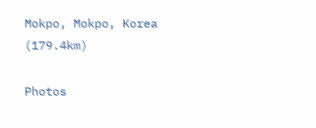Mokpo, Mokpo, Korea (179.4km)

Photos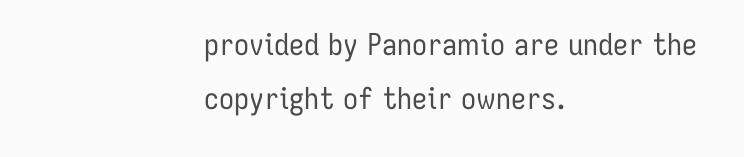provided by Panoramio are under the copyright of their owners.